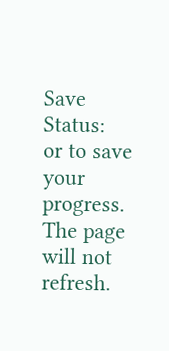Save Status:
or to save your progress. The page will not refresh.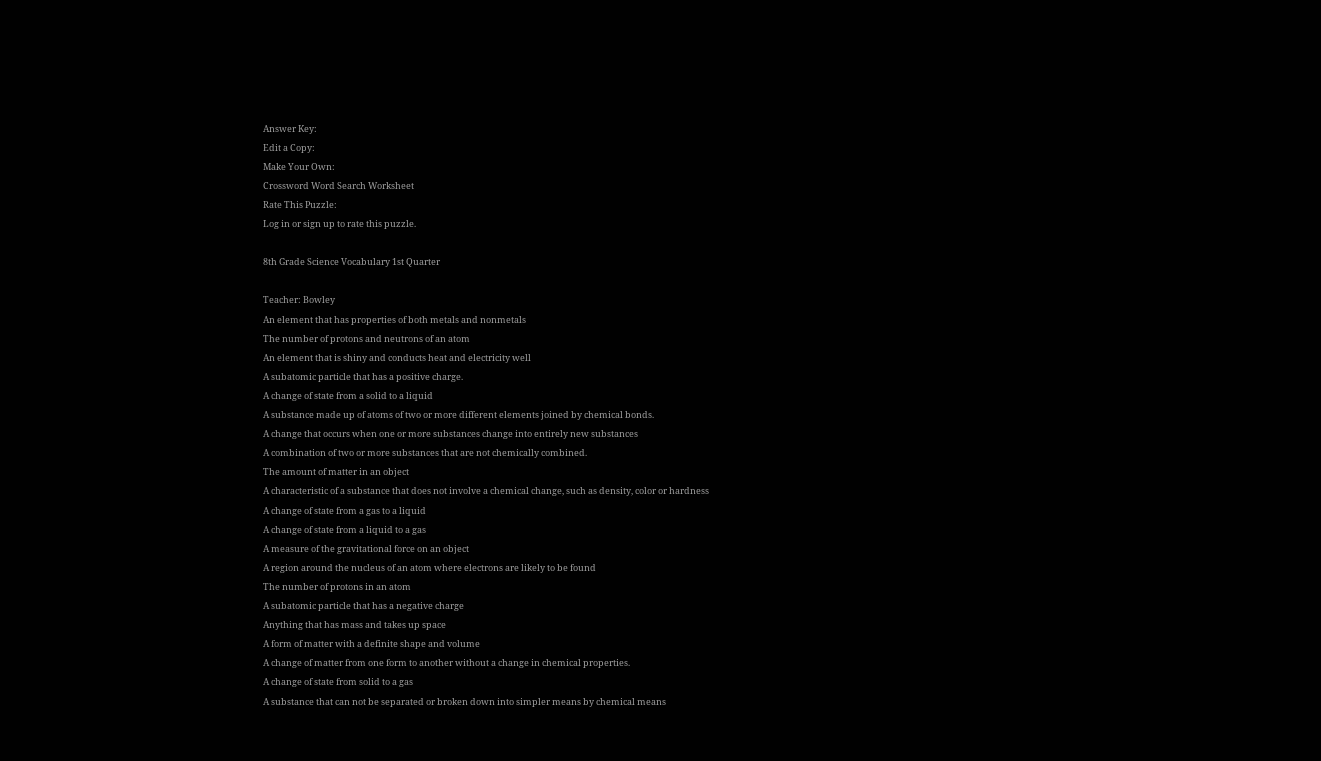Answer Key:
Edit a Copy:
Make Your Own:
Crossword Word Search Worksheet
Rate This Puzzle:
Log in or sign up to rate this puzzle.

8th Grade Science Vocabulary 1st Quarter

Teacher: Bowley
An element that has properties of both metals and nonmetals
The number of protons and neutrons of an atom
An element that is shiny and conducts heat and electricity well
A subatomic particle that has a positive charge.
A change of state from a solid to a liquid
A substance made up of atoms of two or more different elements joined by chemical bonds.
A change that occurs when one or more substances change into entirely new substances
A combination of two or more substances that are not chemically combined.
The amount of matter in an object
A characteristic of a substance that does not involve a chemical change, such as density, color or hardness
A change of state from a gas to a liquid
A change of state from a liquid to a gas
A measure of the gravitational force on an object
A region around the nucleus of an atom where electrons are likely to be found
The number of protons in an atom
A subatomic particle that has a negative charge
Anything that has mass and takes up space
A form of matter with a definite shape and volume
A change of matter from one form to another without a change in chemical properties.
A change of state from solid to a gas
A substance that can not be separated or broken down into simpler means by chemical means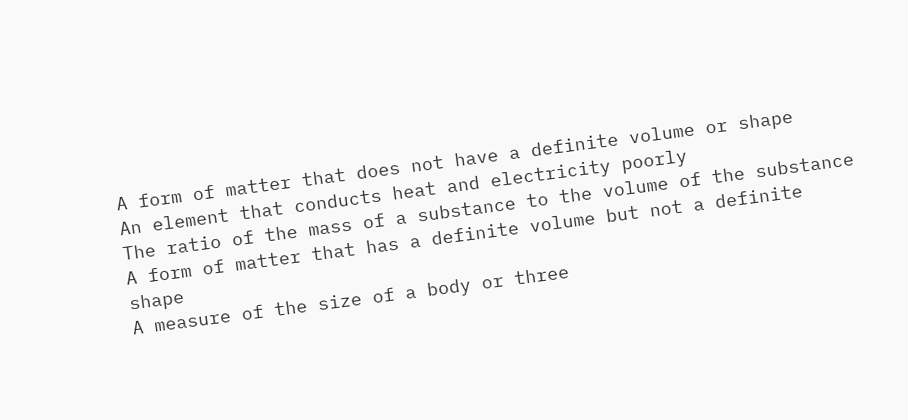A form of matter that does not have a definite volume or shape
An element that conducts heat and electricity poorly
The ratio of the mass of a substance to the volume of the substance
A form of matter that has a definite volume but not a definite shape
A measure of the size of a body or three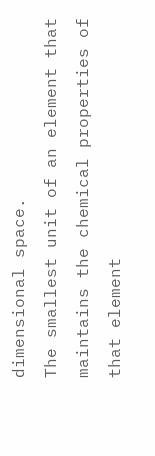dimensional space.
The smallest unit of an element that maintains the chemical properties of that element